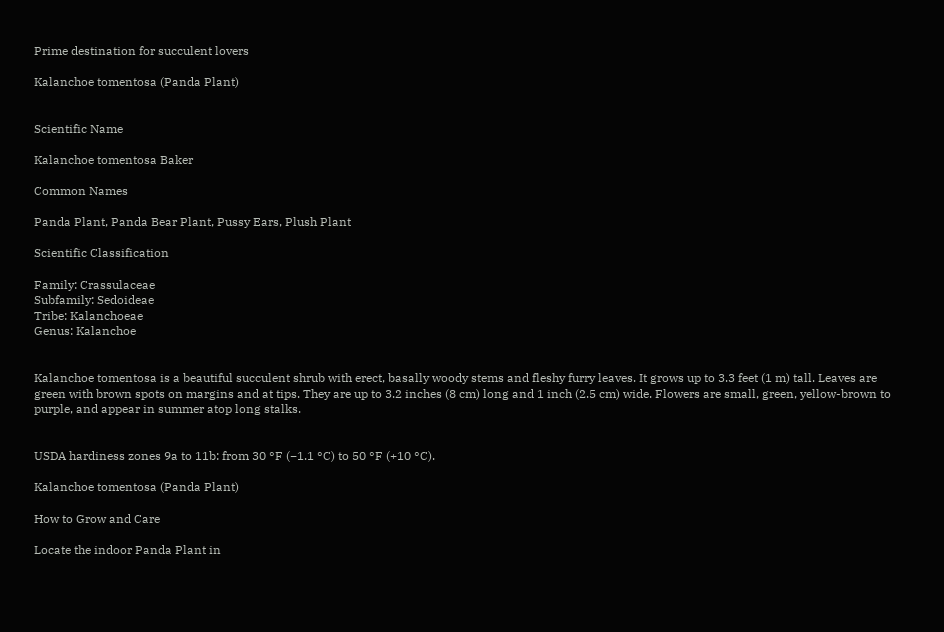Prime destination for succulent lovers

Kalanchoe tomentosa (Panda Plant)


Scientific Name

Kalanchoe tomentosa Baker

Common Names

Panda Plant, Panda Bear Plant, Pussy Ears, Plush Plant

Scientific Classification

Family: Crassulaceae
Subfamily: Sedoideae
Tribe: Kalanchoeae
Genus: Kalanchoe


Kalanchoe tomentosa is a beautiful succulent shrub with erect, basally woody stems and fleshy furry leaves. It grows up to 3.3 feet (1 m) tall. Leaves are green with brown spots on margins and at tips. They are up to 3.2 inches (8 cm) long and 1 inch (2.5 cm) wide. Flowers are small, green, yellow-brown to purple, and appear in summer atop long stalks.


USDA hardiness zones 9a to 11b: from 30 °F (−1.1 °C) to 50 °F (+10 °C).

Kalanchoe tomentosa (Panda Plant)

How to Grow and Care

Locate the indoor Panda Plant in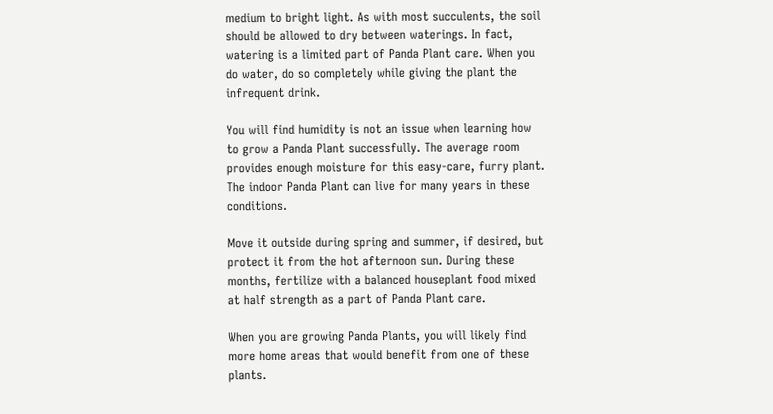medium to bright light. As with most succulents, the soil should be allowed to dry between waterings. In fact, watering is a limited part of Panda Plant care. When you do water, do so completely while giving the plant the infrequent drink.

You will find humidity is not an issue when learning how to grow a Panda Plant successfully. The average room provides enough moisture for this easy-care, furry plant. The indoor Panda Plant can live for many years in these conditions.

Move it outside during spring and summer, if desired, but protect it from the hot afternoon sun. During these months, fertilize with a balanced houseplant food mixed at half strength as a part of Panda Plant care.

When you are growing Panda Plants, you will likely find more home areas that would benefit from one of these plants.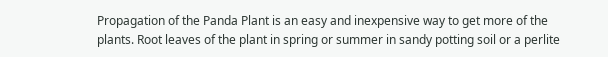Propagation of the Panda Plant is an easy and inexpensive way to get more of the plants. Root leaves of the plant in spring or summer in sandy potting soil or a perlite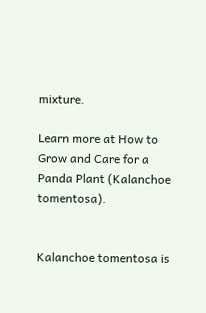mixture.

Learn more at How to Grow and Care for a Panda Plant (Kalanchoe tomentosa).


Kalanchoe tomentosa is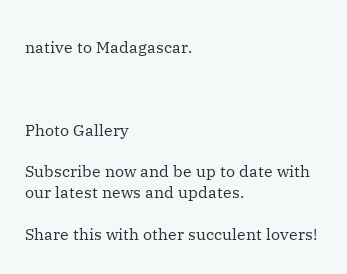native to Madagascar.



Photo Gallery

Subscribe now and be up to date with our latest news and updates.

Share this with other succulent lovers!